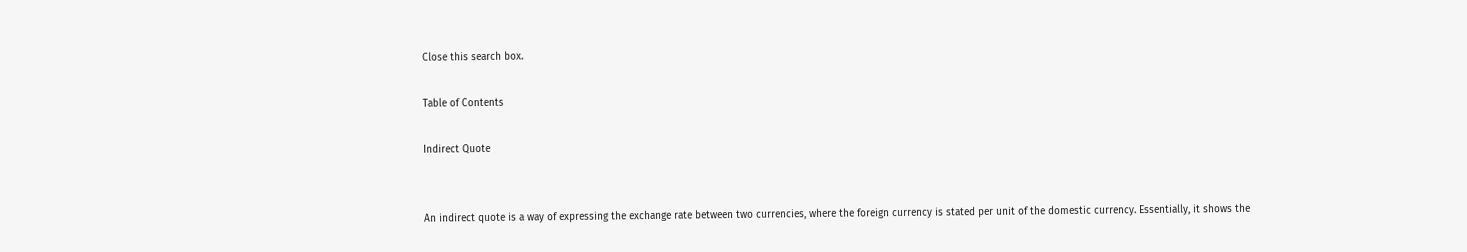Close this search box.

Table of Contents

Indirect Quote


An indirect quote is a way of expressing the exchange rate between two currencies, where the foreign currency is stated per unit of the domestic currency. Essentially, it shows the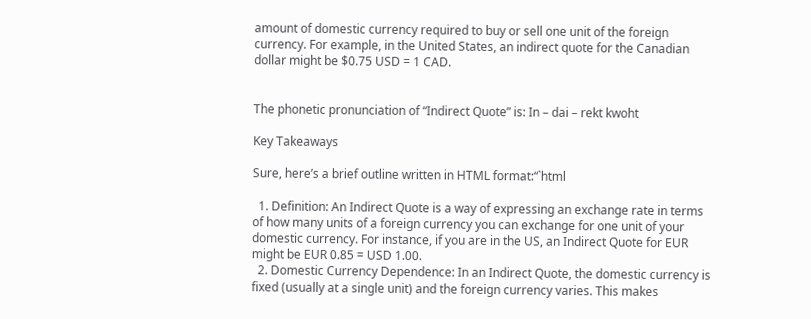amount of domestic currency required to buy or sell one unit of the foreign currency. For example, in the United States, an indirect quote for the Canadian dollar might be $0.75 USD = 1 CAD.


The phonetic pronunciation of “Indirect Quote” is: In – dai – rekt kwoht

Key Takeaways

Sure, here’s a brief outline written in HTML format:“`html

  1. Definition: An Indirect Quote is a way of expressing an exchange rate in terms of how many units of a foreign currency you can exchange for one unit of your domestic currency. For instance, if you are in the US, an Indirect Quote for EUR might be EUR 0.85 = USD 1.00.
  2. Domestic Currency Dependence: In an Indirect Quote, the domestic currency is fixed (usually at a single unit) and the foreign currency varies. This makes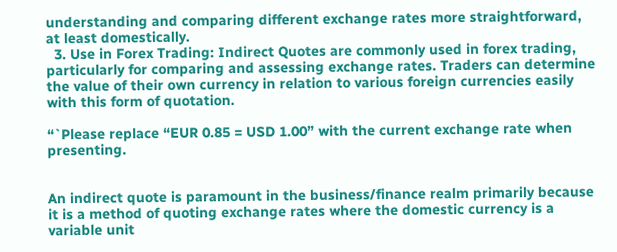understanding and comparing different exchange rates more straightforward, at least domestically.
  3. Use in Forex Trading: Indirect Quotes are commonly used in forex trading, particularly for comparing and assessing exchange rates. Traders can determine the value of their own currency in relation to various foreign currencies easily with this form of quotation.

“`Please replace “EUR 0.85 = USD 1.00” with the current exchange rate when presenting.


An indirect quote is paramount in the business/finance realm primarily because it is a method of quoting exchange rates where the domestic currency is a variable unit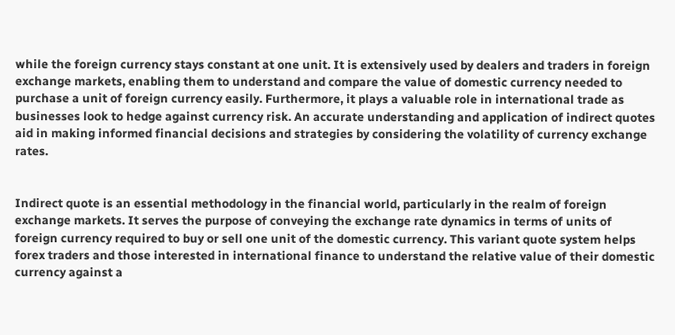while the foreign currency stays constant at one unit. It is extensively used by dealers and traders in foreign exchange markets, enabling them to understand and compare the value of domestic currency needed to purchase a unit of foreign currency easily. Furthermore, it plays a valuable role in international trade as businesses look to hedge against currency risk. An accurate understanding and application of indirect quotes aid in making informed financial decisions and strategies by considering the volatility of currency exchange rates.


Indirect quote is an essential methodology in the financial world, particularly in the realm of foreign exchange markets. It serves the purpose of conveying the exchange rate dynamics in terms of units of foreign currency required to buy or sell one unit of the domestic currency. This variant quote system helps forex traders and those interested in international finance to understand the relative value of their domestic currency against a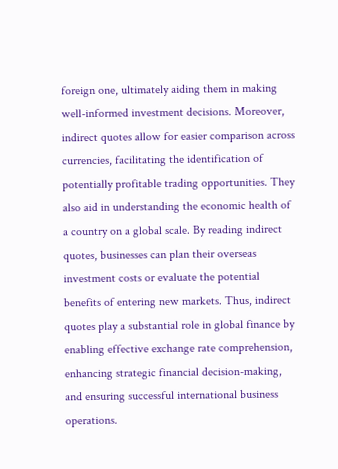foreign one, ultimately aiding them in making well-informed investment decisions. Moreover, indirect quotes allow for easier comparison across currencies, facilitating the identification of potentially profitable trading opportunities. They also aid in understanding the economic health of a country on a global scale. By reading indirect quotes, businesses can plan their overseas investment costs or evaluate the potential benefits of entering new markets. Thus, indirect quotes play a substantial role in global finance by enabling effective exchange rate comprehension, enhancing strategic financial decision-making, and ensuring successful international business operations.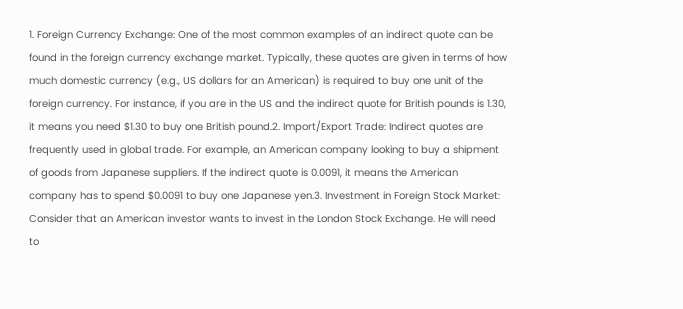1. Foreign Currency Exchange: One of the most common examples of an indirect quote can be found in the foreign currency exchange market. Typically, these quotes are given in terms of how much domestic currency (e.g., US dollars for an American) is required to buy one unit of the foreign currency. For instance, if you are in the US and the indirect quote for British pounds is 1.30, it means you need $1.30 to buy one British pound.2. Import/Export Trade: Indirect quotes are frequently used in global trade. For example, an American company looking to buy a shipment of goods from Japanese suppliers. If the indirect quote is 0.0091, it means the American company has to spend $0.0091 to buy one Japanese yen.3. Investment in Foreign Stock Market: Consider that an American investor wants to invest in the London Stock Exchange. He will need to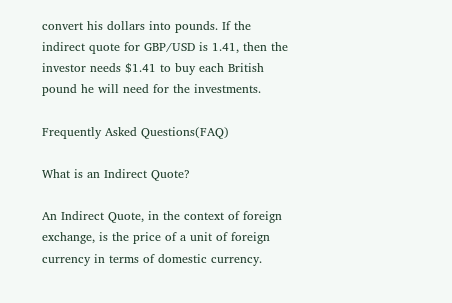convert his dollars into pounds. If the indirect quote for GBP/USD is 1.41, then the investor needs $1.41 to buy each British pound he will need for the investments.

Frequently Asked Questions(FAQ)

What is an Indirect Quote?

An Indirect Quote, in the context of foreign exchange, is the price of a unit of foreign currency in terms of domestic currency.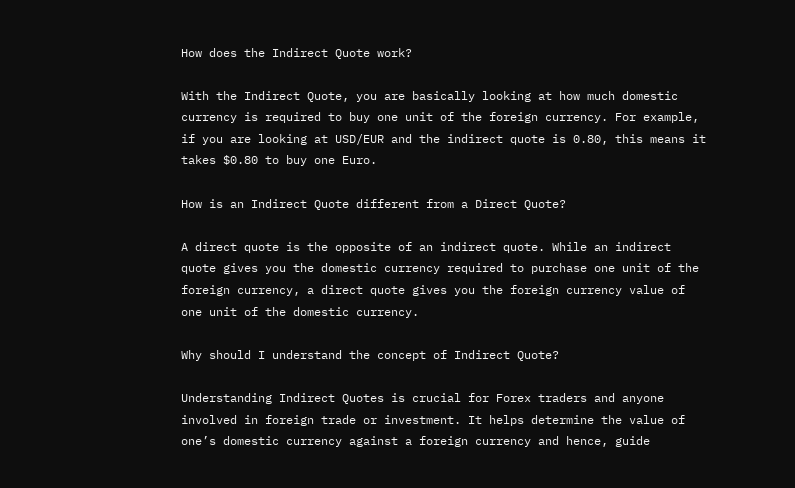How does the Indirect Quote work?

With the Indirect Quote, you are basically looking at how much domestic currency is required to buy one unit of the foreign currency. For example, if you are looking at USD/EUR and the indirect quote is 0.80, this means it takes $0.80 to buy one Euro.

How is an Indirect Quote different from a Direct Quote?

A direct quote is the opposite of an indirect quote. While an indirect quote gives you the domestic currency required to purchase one unit of the foreign currency, a direct quote gives you the foreign currency value of one unit of the domestic currency.

Why should I understand the concept of Indirect Quote?

Understanding Indirect Quotes is crucial for Forex traders and anyone involved in foreign trade or investment. It helps determine the value of one’s domestic currency against a foreign currency and hence, guide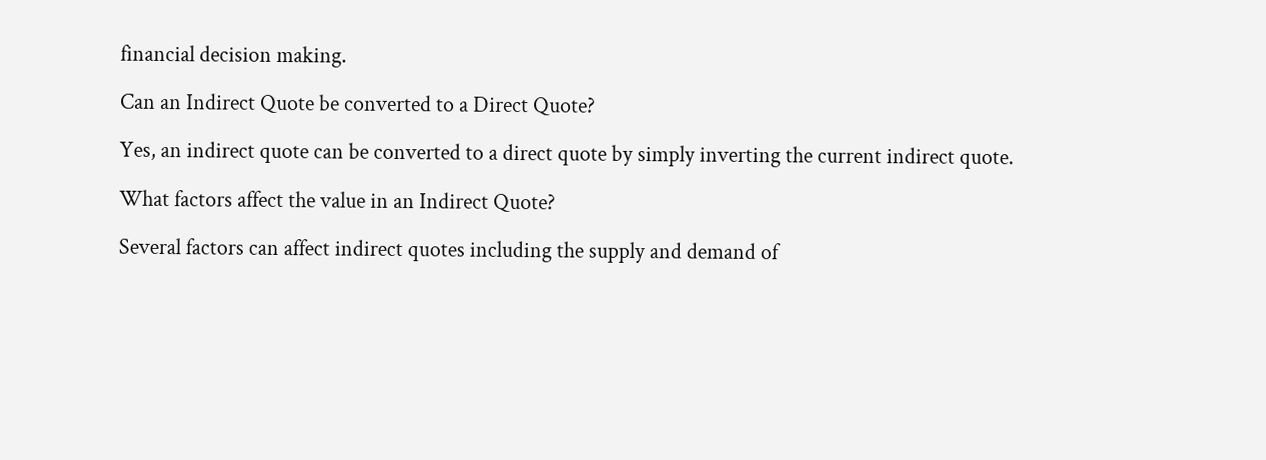financial decision making.

Can an Indirect Quote be converted to a Direct Quote?

Yes, an indirect quote can be converted to a direct quote by simply inverting the current indirect quote.

What factors affect the value in an Indirect Quote?

Several factors can affect indirect quotes including the supply and demand of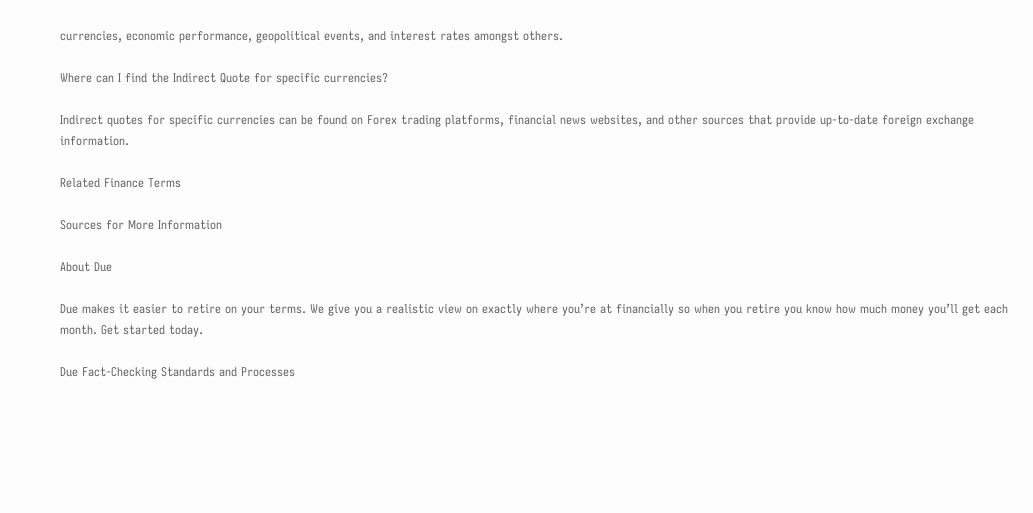currencies, economic performance, geopolitical events, and interest rates amongst others.

Where can I find the Indirect Quote for specific currencies?

Indirect quotes for specific currencies can be found on Forex trading platforms, financial news websites, and other sources that provide up-to-date foreign exchange information.

Related Finance Terms

Sources for More Information

About Due

Due makes it easier to retire on your terms. We give you a realistic view on exactly where you’re at financially so when you retire you know how much money you’ll get each month. Get started today.

Due Fact-Checking Standards and Processes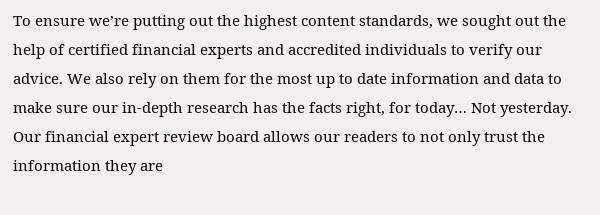To ensure we’re putting out the highest content standards, we sought out the help of certified financial experts and accredited individuals to verify our advice. We also rely on them for the most up to date information and data to make sure our in-depth research has the facts right, for today… Not yesterday. Our financial expert review board allows our readers to not only trust the information they are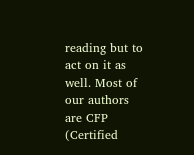reading but to act on it as well. Most of our authors are CFP (Certified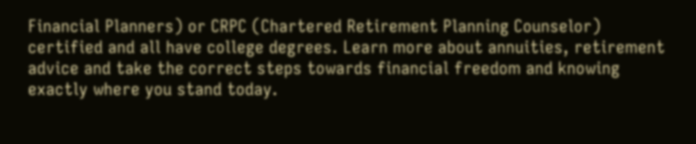Financial Planners) or CRPC (Chartered Retirement Planning Counselor) certified and all have college degrees. Learn more about annuities, retirement advice and take the correct steps towards financial freedom and knowing exactly where you stand today.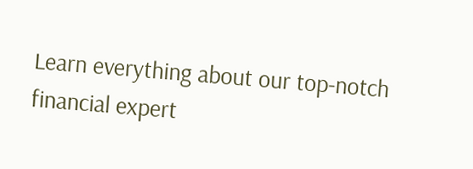Learn everything about our top-notch financial expert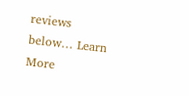reviews below… Learn More